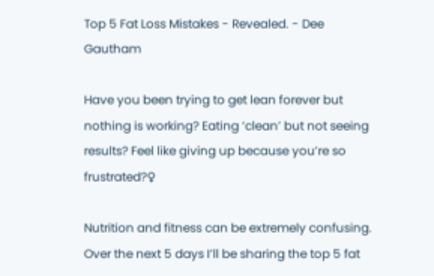Top 5 Fat Loss Mistakes - Revealed. - Dee Gautham

Have you been trying to get lean forever but nothing is working? Eating ‘clean’ but not seeing results? Feel like giving up because you’re so frustrated?♀

Nutrition and fitness can be extremely confusing. Over the next 5 days I’ll be sharing the top 5 fat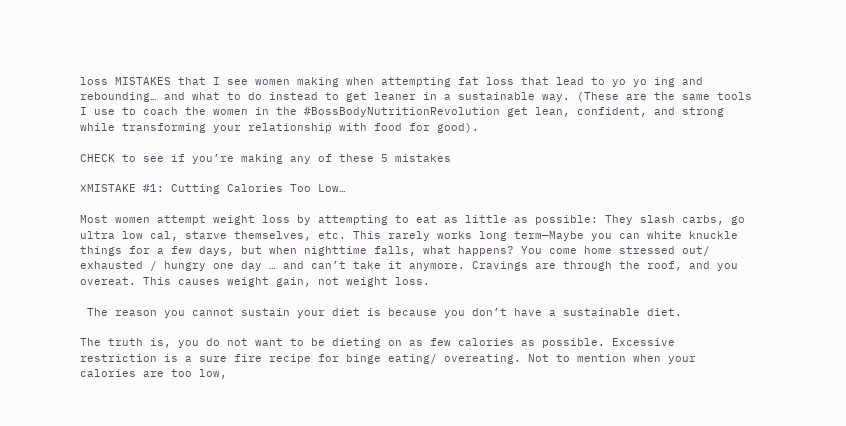loss MISTAKES that I see women making when attempting fat loss that lead to yo yo ing and rebounding… and what to do instead to get leaner in a sustainable way. (These are the same tools I use to coach the women in the #BossBodyNutritionRevolution get lean, confident, and strong while transforming your relationship with food for good).

CHECK to see if you’re making any of these 5 mistakes

❌MISTAKE #1: Cutting Calories Too Low…

Most women attempt weight loss by attempting to eat as little as possible: They slash carbs, go ultra low cal, starve themselves, etc. This rarely works long term—Maybe you can white knuckle things for a few days, but when nighttime falls, what happens? You come home stressed out/ exhausted / hungry one day … and can’t take it anymore. Cravings are through the roof, and you overeat. This causes weight gain, not weight loss.

 The reason you cannot sustain your diet is because you don’t have a sustainable diet.

The truth is, you do not want to be dieting on as few calories as possible. Excessive restriction is a sure fire recipe for binge eating/ overeating. Not to mention when your calories are too low,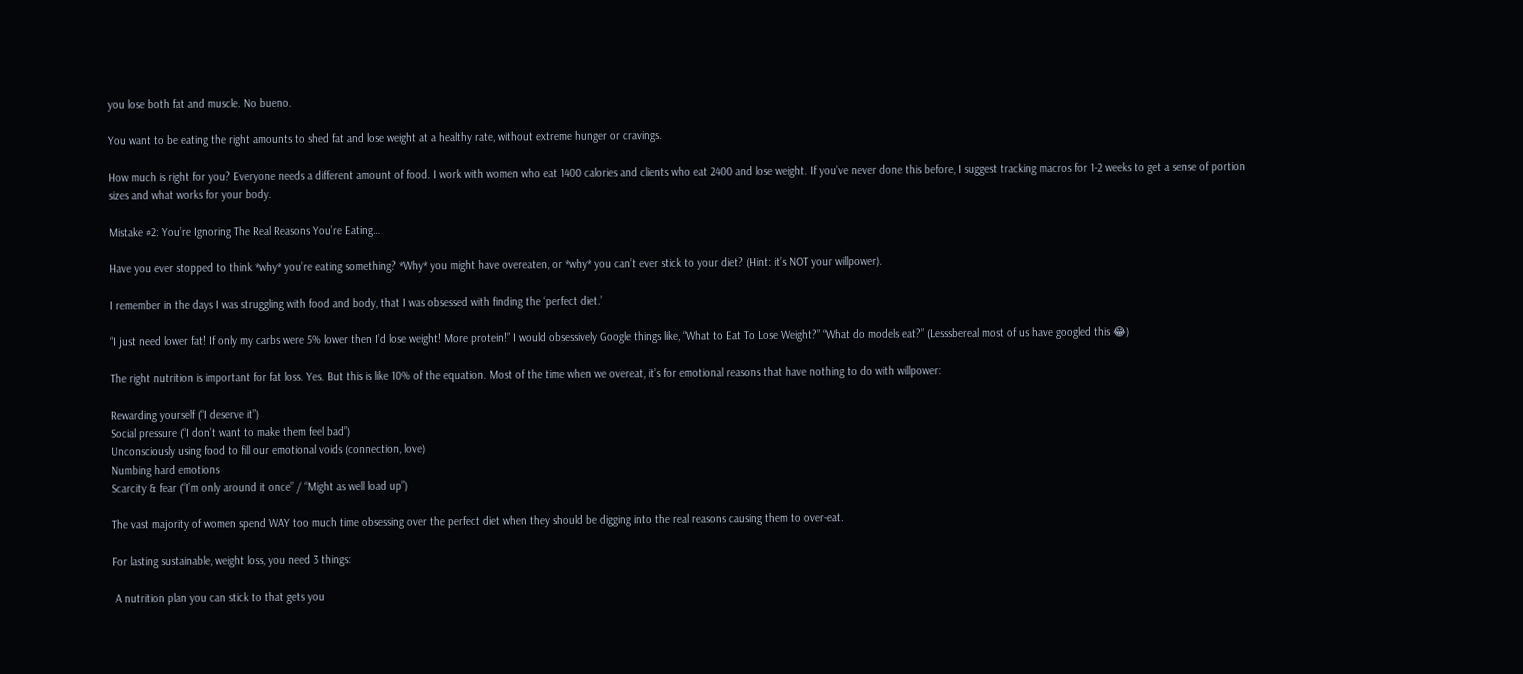you lose both fat and muscle. No bueno.

You want to be eating the right amounts to shed fat and lose weight at a healthy rate, without extreme hunger or cravings.

How much is right for you? Everyone needs a different amount of food. I work with women who eat 1400 calories and clients who eat 2400 and lose weight. If you’ve never done this before, I suggest tracking macros for 1-2 weeks to get a sense of portion sizes and what works for your body.

Mistake #2: You’re Ignoring The Real Reasons You’re Eating…

Have you ever stopped to think *why* you’re eating something? *Why* you might have overeaten, or *why* you can’t ever stick to your diet? (Hint: it’s NOT your willpower).

I remember in the days I was struggling with food and body, that I was obsessed with finding the ‘perfect diet.’

“I just need lower fat! If only my carbs were 5% lower then I’d lose weight! More protein!” I would obsessively Google things like, “What to Eat To Lose Weight?” “What do models eat?” (Lesssbereal most of us have googled this 😂)

The right nutrition is important for fat loss. Yes. But this is like 10% of the equation. Most of the time when we overeat, it’s for emotional reasons that have nothing to do with willpower:

Rewarding yourself (“I deserve it”)
Social pressure (“I don’t want to make them feel bad”)
Unconsciously using food to fill our emotional voids (connection, love)
Numbing hard emotions
Scarcity & fear (“I’m only around it once” / “Might as well load up”)

The vast majority of women spend WAY too much time obsessing over the perfect diet when they should be digging into the real reasons causing them to over-eat.

For lasting sustainable, weight loss, you need 3 things:

 A nutrition plan you can stick to that gets you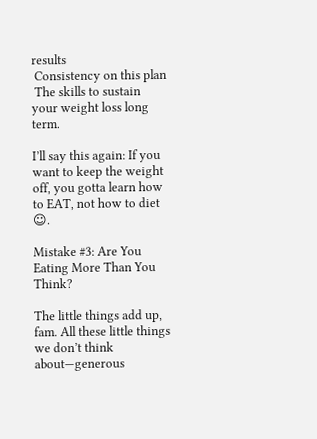results
 Consistency on this plan
 The skills to sustain your weight loss long term.

I’ll say this again: If you want to keep the weight off, you gotta learn how to EAT, not how to diet ☺.

Mistake #3: Are You Eating More Than You Think?

The little things add up, fam. All these little things we don’t think about—generous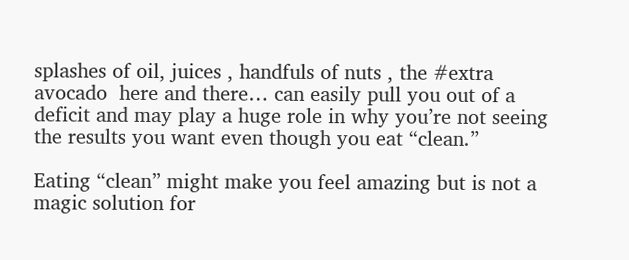splashes of oil, juices , handfuls of nuts , the #extra avocado  here and there… can easily pull you out of a deficit and may play a huge role in why you’re not seeing the results you want even though you eat “clean.”

Eating “clean” might make you feel amazing but is not a magic solution for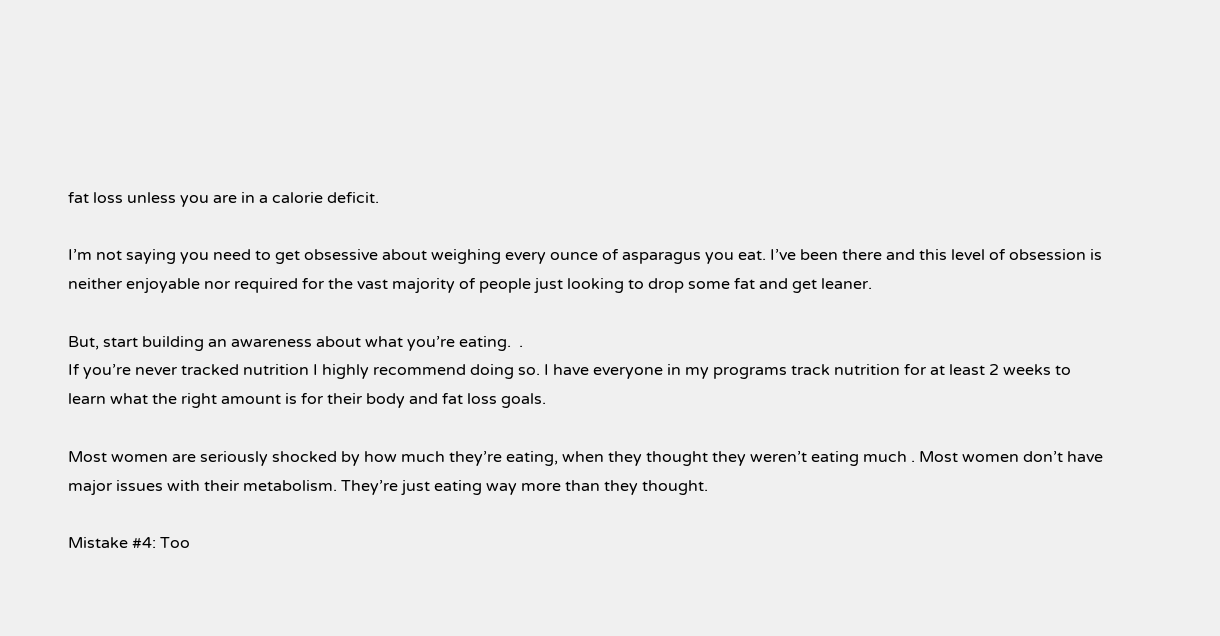fat loss unless you are in a calorie deficit.

I’m not saying you need to get obsessive about weighing every ounce of asparagus you eat. I’ve been there and this level of obsession is neither enjoyable nor required for the vast majority of people just looking to drop some fat and get leaner.

But, start building an awareness about what you’re eating.  .
If you’re never tracked nutrition I highly recommend doing so. I have everyone in my programs track nutrition for at least 2 weeks to learn what the right amount is for their body and fat loss goals.

Most women are seriously shocked by how much they’re eating, when they thought they weren’t eating much . Most women don’t have major issues with their metabolism. They’re just eating way more than they thought.

Mistake #4: Too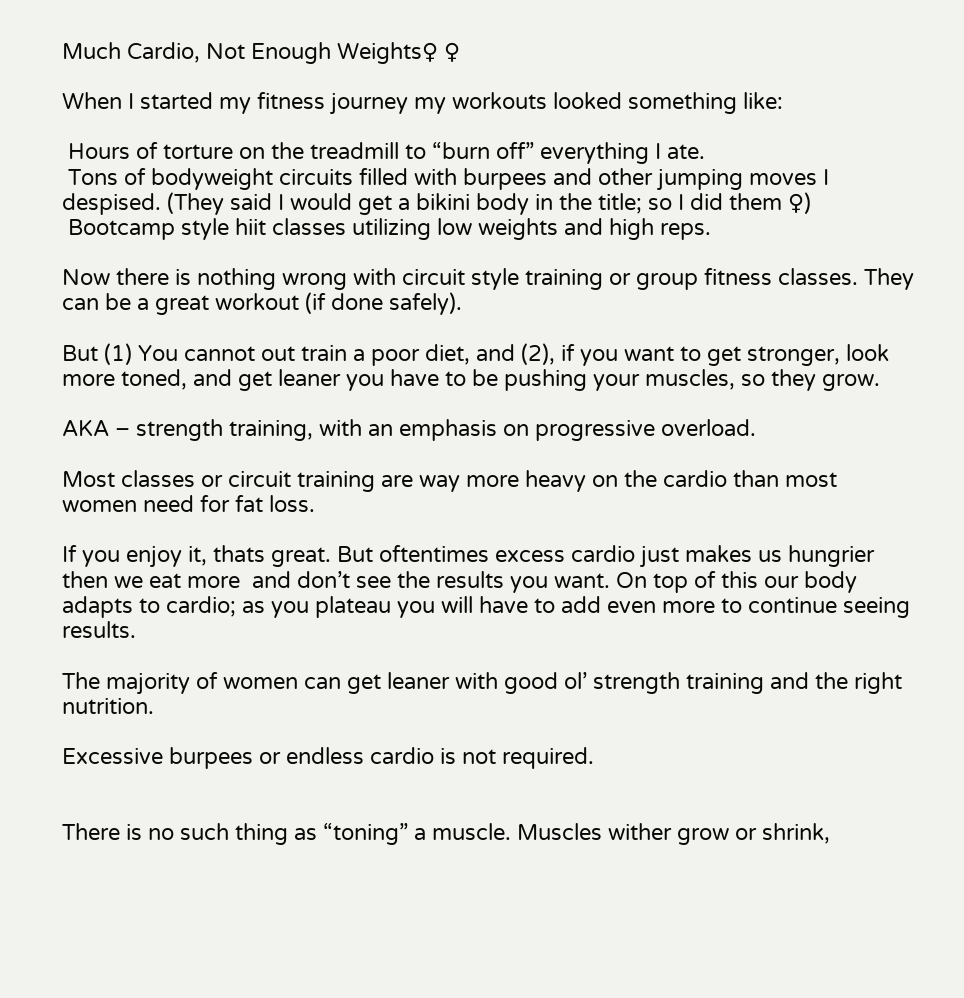Much Cardio, Not Enough Weights♀ ♀

When I started my fitness journey my workouts looked something like:

 Hours of torture on the treadmill to “burn off” everything I ate.
 Tons of bodyweight circuits filled with burpees and other jumping moves I despised. (They said I would get a bikini body in the title; so I did them ♀)
 Bootcamp style hiit classes utilizing low weights and high reps.

Now there is nothing wrong with circuit style training or group fitness classes. They can be a great workout (if done safely).

But (1) You cannot out train a poor diet, and (2), if you want to get stronger, look more toned, and get leaner you have to be pushing your muscles, so they grow.

AKA – strength training, with an emphasis on progressive overload.

Most classes or circuit training are way more heavy on the cardio than most women need for fat loss.

If you enjoy it, thats great. But oftentimes excess cardio just makes us hungrier  then we eat more  and don’t see the results you want. On top of this our body adapts to cardio; as you plateau you will have to add even more to continue seeing results.

The majority of women can get leaner with good ol’ strength training and the right nutrition.

Excessive burpees or endless cardio is not required.


There is no such thing as “toning” a muscle. Muscles wither grow or shrink,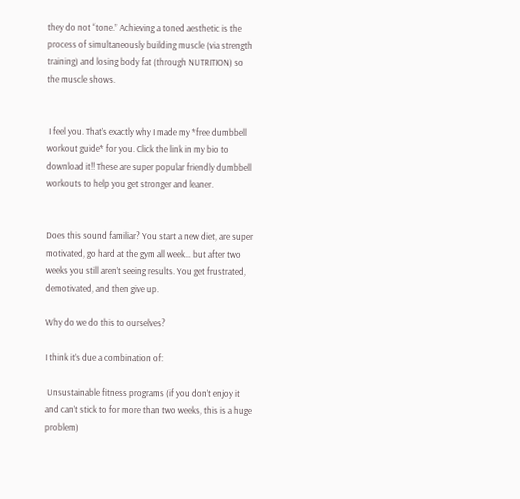they do not “tone.” Achieving a toned aesthetic is the process of simultaneously building muscle (via strength training) and losing body fat (through NUTRITION) so the muscle shows.


 I feel you. That’s exactly why I made my *free dumbbell workout guide* for you. Click the link in my bio to download it!! These are super popular friendly dumbbell workouts to help you get stronger and leaner.


Does this sound familiar? You start a new diet, are super motivated, go hard at the gym all week… but after two weeks you still aren’t seeing results. You get frustrated, demotivated, and then give up.

Why do we do this to ourselves?

I think it’s due a combination of:

 Unsustainable fitness programs (if you don’t enjoy it and can’t stick to for more than two weeks, this is a huge problem)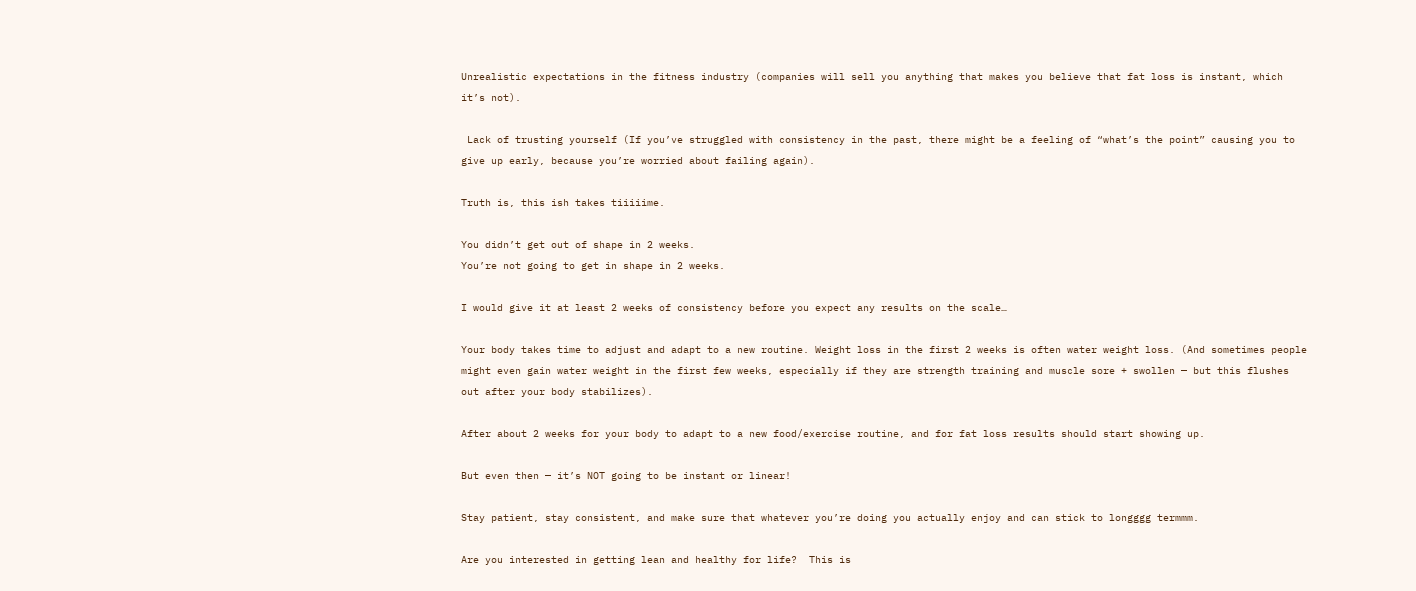Unrealistic expectations in the fitness industry (companies will sell you anything that makes you believe that fat loss is instant, which it’s not).

 Lack of trusting yourself (If you’ve struggled with consistency in the past, there might be a feeling of “what’s the point” causing you to give up early, because you’re worried about failing again).

Truth is, this ish takes tiiiiime.

You didn’t get out of shape in 2 weeks.
You’re not going to get in shape in 2 weeks.

I would give it at least 2 weeks of consistency before you expect any results on the scale…

Your body takes time to adjust and adapt to a new routine. Weight loss in the first 2 weeks is often water weight loss. (And sometimes people might even gain water weight in the first few weeks, especially if they are strength training and muscle sore + swollen — but this flushes out after your body stabilizes).

After about 2 weeks for your body to adapt to a new food/exercise routine, and for fat loss results should start showing up.

But even then — it’s NOT going to be instant or linear!

Stay patient, stay consistent, and make sure that whatever you’re doing you actually enjoy and can stick to longggg termmm.

Are you interested in getting lean and healthy for life?  This is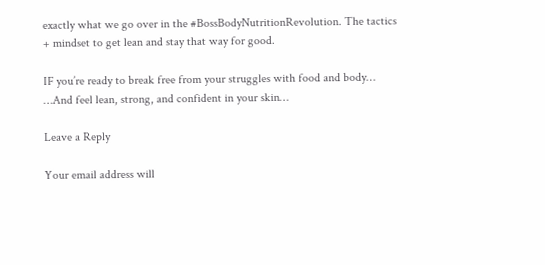exactly what we go over in the #BossBodyNutritionRevolution. The tactics + mindset to get lean and stay that way for good.

IF you’re ready to break free from your struggles with food and body… …And feel lean, strong, and confident in your skin…

Leave a Reply

Your email address will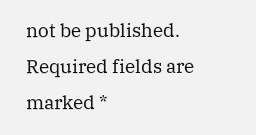not be published. Required fields are marked *